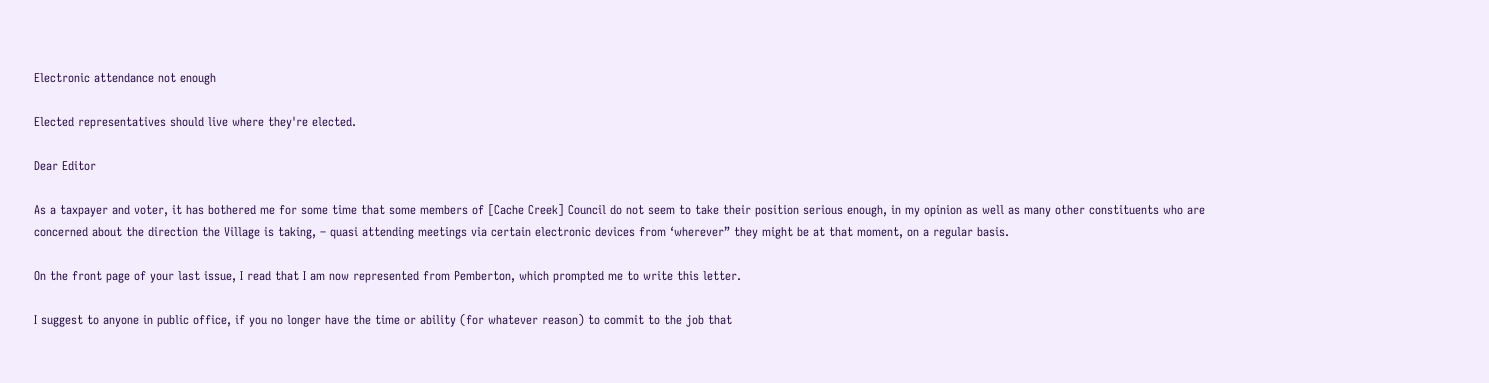Electronic attendance not enough

Elected representatives should live where they're elected.

Dear Editor

As a taxpayer and voter, it has bothered me for some time that some members of [Cache Creek] Council do not seem to take their position serious enough, in my opinion as well as many other constituents who are concerned about the direction the Village is taking, – quasi attending meetings via certain electronic devices from ‘wherever” they might be at that moment, on a regular basis.

On the front page of your last issue, I read that I am now represented from Pemberton, which prompted me to write this letter.

I suggest to anyone in public office, if you no longer have the time or ability (for whatever reason) to commit to the job that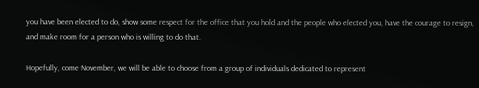you have been elected to do, show some respect for the office that you hold and the people who elected you, have the courage to resign, and make room for a person who is willing to do that.

Hopefully, come November, we will be able to choose from a group of individuals dedicated to represent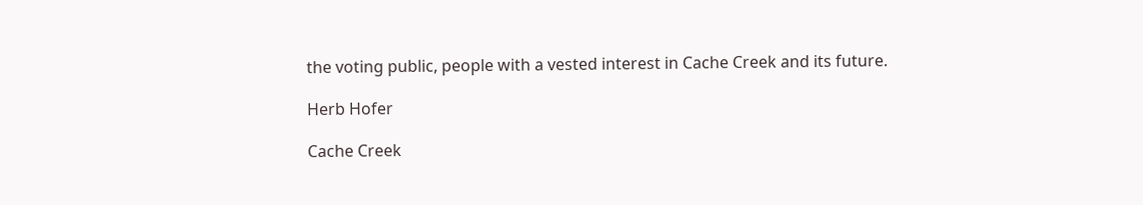the voting public, people with a vested interest in Cache Creek and its future.

Herb Hofer

Cache Creek